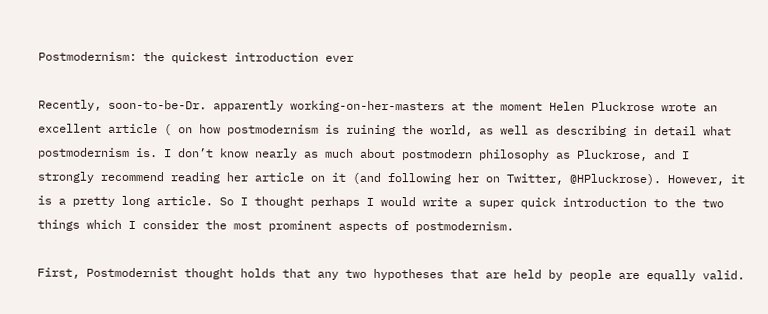Postmodernism: the quickest introduction ever

Recently, soon-to-be-Dr. apparently working-on-her-masters at the moment Helen Pluckrose wrote an excellent article ( on how postmodernism is ruining the world, as well as describing in detail what postmodernism is. I don’t know nearly as much about postmodern philosophy as Pluckrose, and I strongly recommend reading her article on it (and following her on Twitter, @HPluckrose). However, it is a pretty long article. So I thought perhaps I would write a super quick introduction to the two things which I consider the most prominent aspects of postmodernism.

First, Postmodernist thought holds that any two hypotheses that are held by people are equally valid.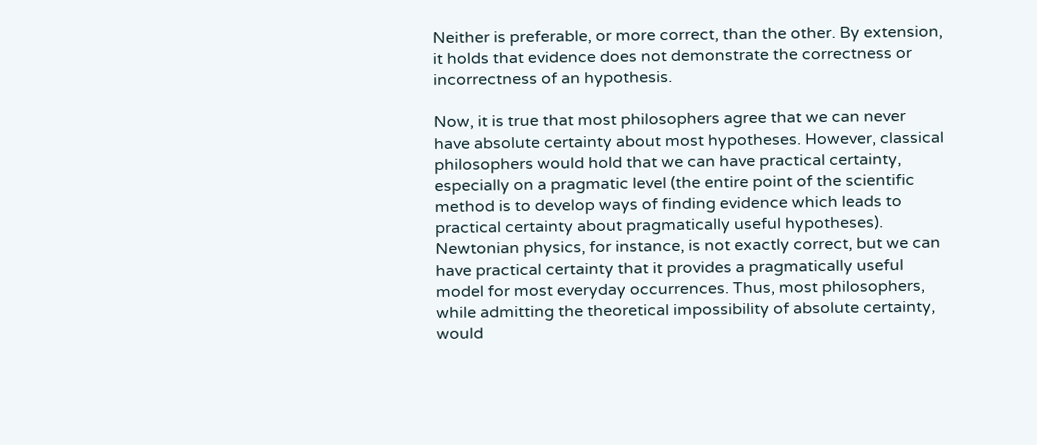Neither is preferable, or more correct, than the other. By extension, it holds that evidence does not demonstrate the correctness or incorrectness of an hypothesis.

Now, it is true that most philosophers agree that we can never have absolute certainty about most hypotheses. However, classical philosophers would hold that we can have practical certainty, especially on a pragmatic level (the entire point of the scientific method is to develop ways of finding evidence which leads to practical certainty about pragmatically useful hypotheses). Newtonian physics, for instance, is not exactly correct, but we can have practical certainty that it provides a pragmatically useful model for most everyday occurrences. Thus, most philosophers, while admitting the theoretical impossibility of absolute certainty, would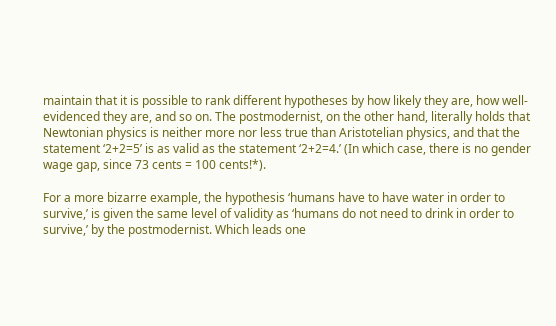maintain that it is possible to rank different hypotheses by how likely they are, how well-evidenced they are, and so on. The postmodernist, on the other hand, literally holds that Newtonian physics is neither more nor less true than Aristotelian physics, and that the statement ‘2+2=5’ is as valid as the statement ‘2+2=4.’ (In which case, there is no gender wage gap, since 73 cents = 100 cents!*).

For a more bizarre example, the hypothesis ‘humans have to have water in order to survive,’ is given the same level of validity as ‘humans do not need to drink in order to survive,’ by the postmodernist. Which leads one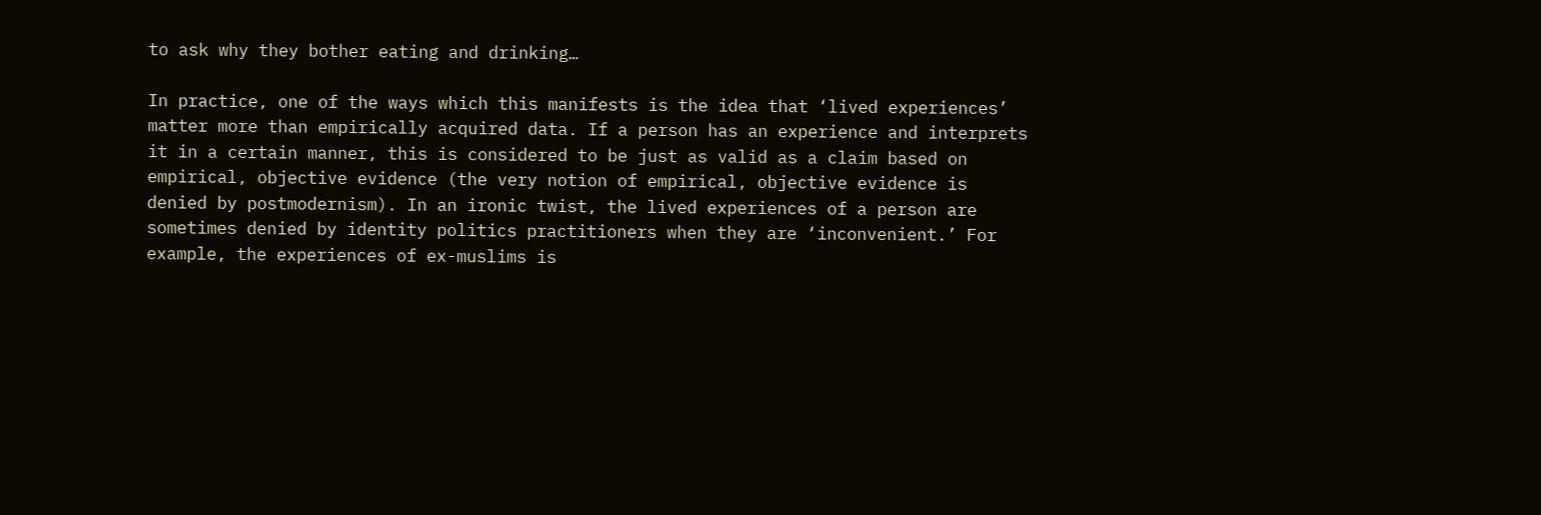to ask why they bother eating and drinking…

In practice, one of the ways which this manifests is the idea that ‘lived experiences’ matter more than empirically acquired data. If a person has an experience and interprets it in a certain manner, this is considered to be just as valid as a claim based on empirical, objective evidence (the very notion of empirical, objective evidence is denied by postmodernism). In an ironic twist, the lived experiences of a person are sometimes denied by identity politics practitioners when they are ‘inconvenient.’ For example, the experiences of ex-muslims is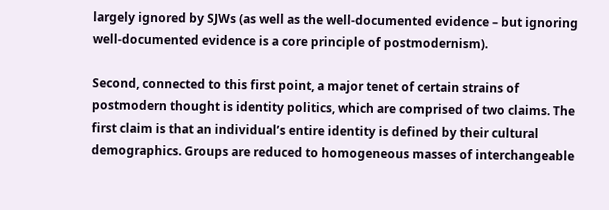largely ignored by SJWs (as well as the well-documented evidence – but ignoring well-documented evidence is a core principle of postmodernism).

Second, connected to this first point, a major tenet of certain strains of postmodern thought is identity politics, which are comprised of two claims. The first claim is that an individual’s entire identity is defined by their cultural demographics. Groups are reduced to homogeneous masses of interchangeable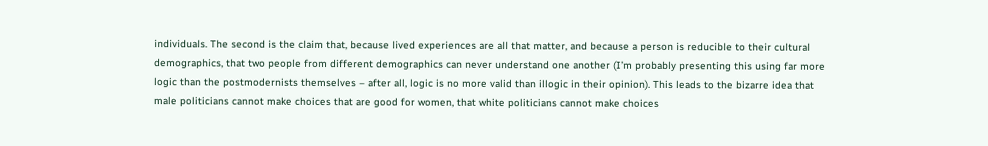individuals. The second is the claim that, because lived experiences are all that matter, and because a person is reducible to their cultural demographics, that two people from different demographics can never understand one another (I’m probably presenting this using far more logic than the postmodernists themselves – after all, logic is no more valid than illogic in their opinion). This leads to the bizarre idea that male politicians cannot make choices that are good for women, that white politicians cannot make choices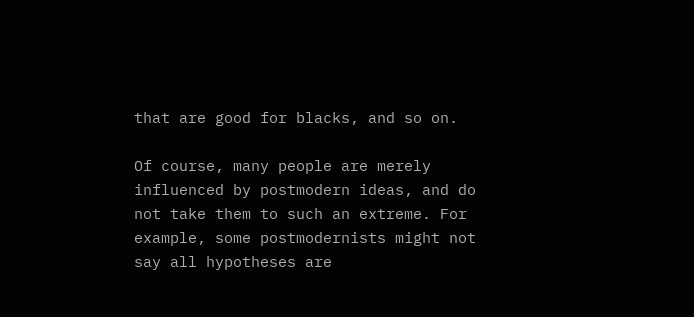that are good for blacks, and so on.

Of course, many people are merely influenced by postmodern ideas, and do not take them to such an extreme. For example, some postmodernists might not say all hypotheses are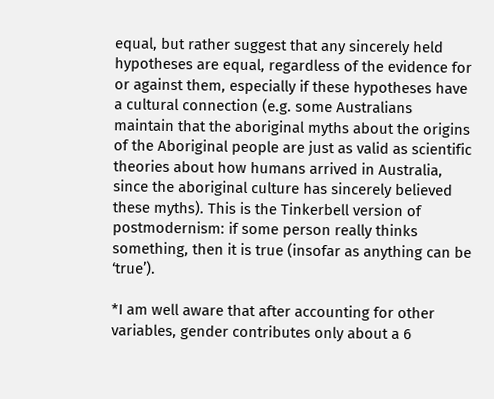equal, but rather suggest that any sincerely held hypotheses are equal, regardless of the evidence for or against them, especially if these hypotheses have a cultural connection (e.g. some Australians maintain that the aboriginal myths about the origins of the Aboriginal people are just as valid as scientific theories about how humans arrived in Australia, since the aboriginal culture has sincerely believed these myths). This is the Tinkerbell version of postmodernism: if some person really thinks something, then it is true (insofar as anything can be ‘true’).

*I am well aware that after accounting for other variables, gender contributes only about a 6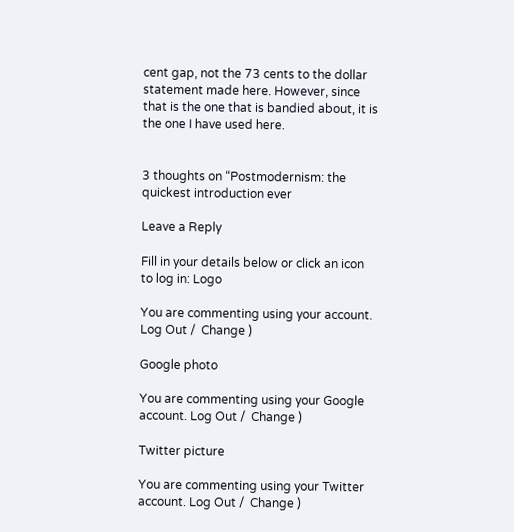cent gap, not the 73 cents to the dollar statement made here. However, since that is the one that is bandied about, it is the one I have used here.


3 thoughts on “Postmodernism: the quickest introduction ever

Leave a Reply

Fill in your details below or click an icon to log in: Logo

You are commenting using your account. Log Out /  Change )

Google photo

You are commenting using your Google account. Log Out /  Change )

Twitter picture

You are commenting using your Twitter account. Log Out /  Change )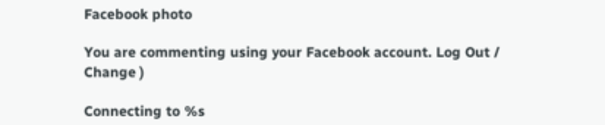Facebook photo

You are commenting using your Facebook account. Log Out /  Change )

Connecting to %s